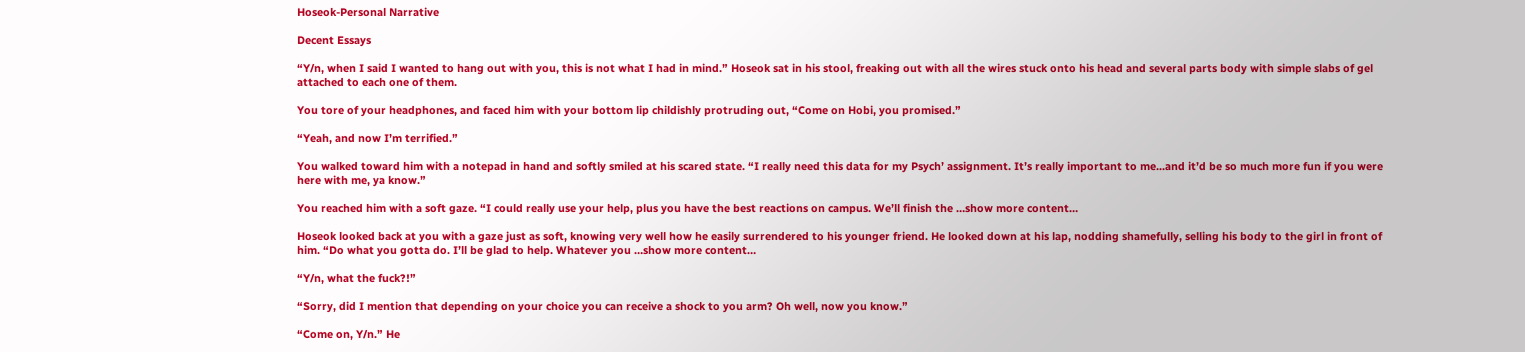Hoseok-Personal Narrative

Decent Essays

“Y/n, when I said I wanted to hang out with you, this is not what I had in mind.” Hoseok sat in his stool, freaking out with all the wires stuck onto his head and several parts body with simple slabs of gel attached to each one of them.

You tore of your headphones, and faced him with your bottom lip childishly protruding out, “Come on Hobi, you promised.”

“Yeah, and now I’m terrified.”

You walked toward him with a notepad in hand and softly smiled at his scared state. “I really need this data for my Psych’ assignment. It’s really important to me...and it’d be so much more fun if you were here with me, ya know.”

You reached him with a soft gaze. “I could really use your help, plus you have the best reactions on campus. We’ll finish the …show more content…

Hoseok looked back at you with a gaze just as soft, knowing very well how he easily surrendered to his younger friend. He looked down at his lap, nodding shamefully, selling his body to the girl in front of him. “Do what you gotta do. I’ll be glad to help. Whatever you …show more content…

“Y/n, what the fuck?!”

“Sorry, did I mention that depending on your choice you can receive a shock to you arm? Oh well, now you know.”

“Come on, Y/n.” He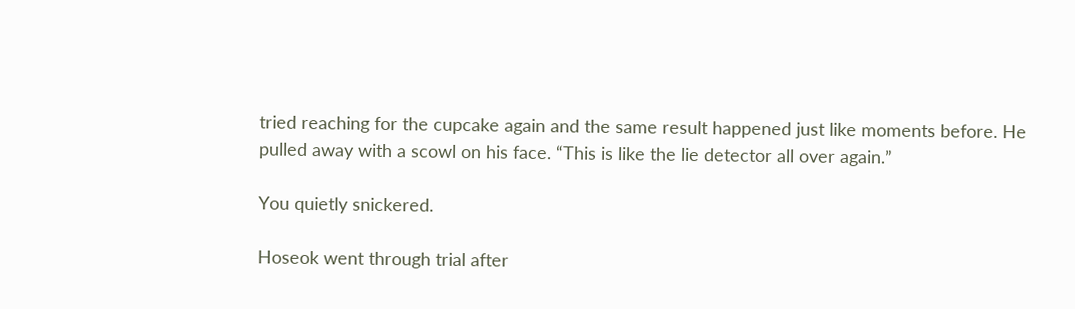tried reaching for the cupcake again and the same result happened just like moments before. He pulled away with a scowl on his face. “This is like the lie detector all over again.”

You quietly snickered.

Hoseok went through trial after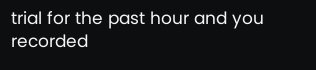trial for the past hour and you recorded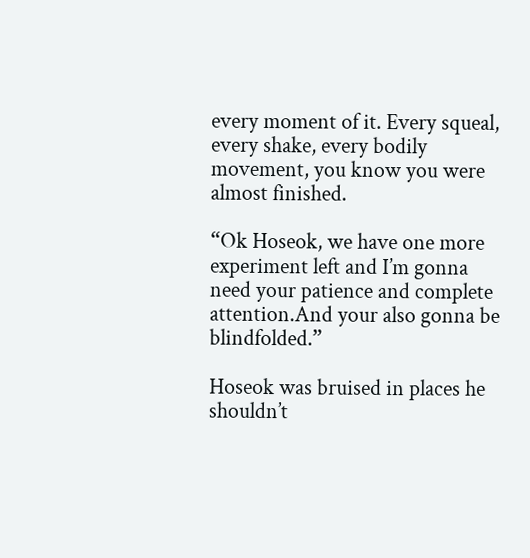every moment of it. Every squeal, every shake, every bodily movement, you know you were almost finished.

“Ok Hoseok, we have one more experiment left and I’m gonna need your patience and complete attention.And your also gonna be blindfolded.”

Hoseok was bruised in places he shouldn’t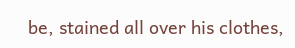be, stained all over his clothes,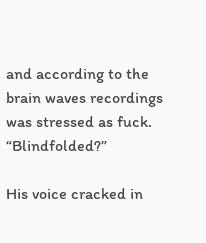and according to the brain waves recordings was stressed as fuck. “Blindfolded?”

His voice cracked in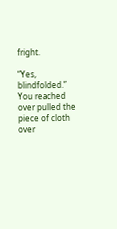fright.

“Yes, blindfolded.” You reached over pulled the piece of cloth over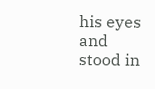his eyes and stood in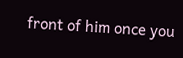front of him once you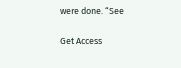were done. “See

Get Access